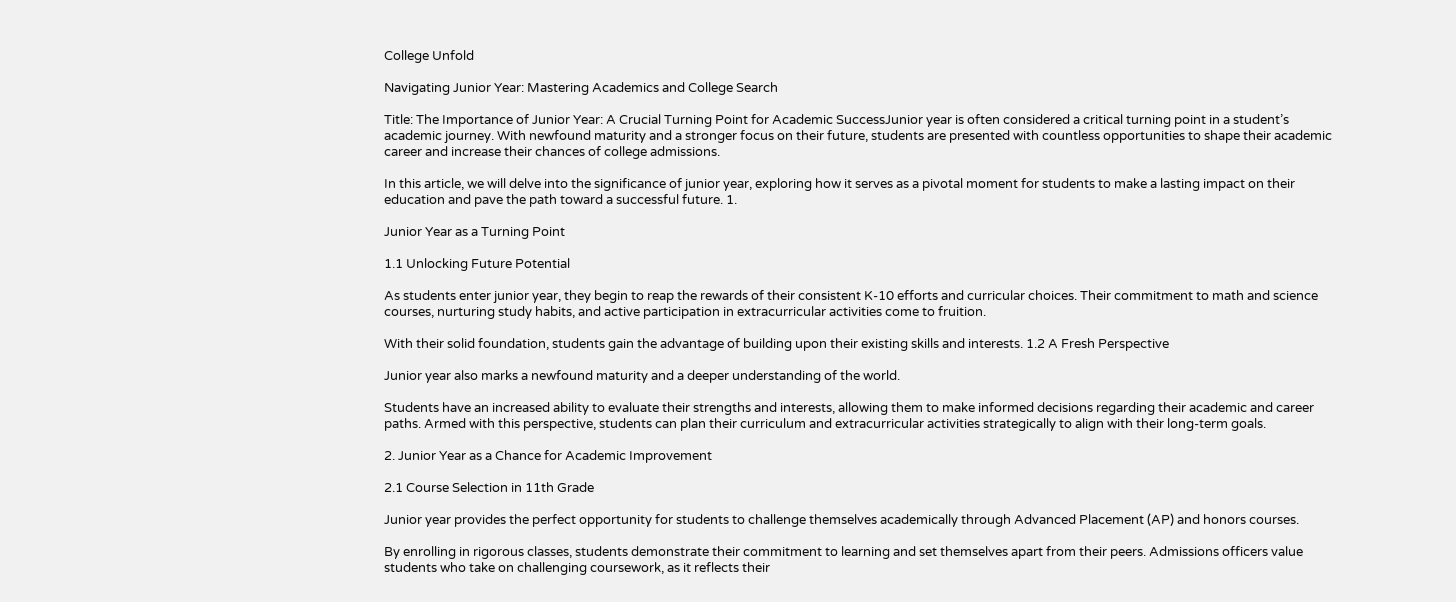College Unfold

Navigating Junior Year: Mastering Academics and College Search

Title: The Importance of Junior Year: A Crucial Turning Point for Academic SuccessJunior year is often considered a critical turning point in a student’s academic journey. With newfound maturity and a stronger focus on their future, students are presented with countless opportunities to shape their academic career and increase their chances of college admissions.

In this article, we will delve into the significance of junior year, exploring how it serves as a pivotal moment for students to make a lasting impact on their education and pave the path toward a successful future. 1.

Junior Year as a Turning Point

1.1 Unlocking Future Potential

As students enter junior year, they begin to reap the rewards of their consistent K-10 efforts and curricular choices. Their commitment to math and science courses, nurturing study habits, and active participation in extracurricular activities come to fruition.

With their solid foundation, students gain the advantage of building upon their existing skills and interests. 1.2 A Fresh Perspective

Junior year also marks a newfound maturity and a deeper understanding of the world.

Students have an increased ability to evaluate their strengths and interests, allowing them to make informed decisions regarding their academic and career paths. Armed with this perspective, students can plan their curriculum and extracurricular activities strategically to align with their long-term goals.

2. Junior Year as a Chance for Academic Improvement

2.1 Course Selection in 11th Grade

Junior year provides the perfect opportunity for students to challenge themselves academically through Advanced Placement (AP) and honors courses.

By enrolling in rigorous classes, students demonstrate their commitment to learning and set themselves apart from their peers. Admissions officers value students who take on challenging coursework, as it reflects their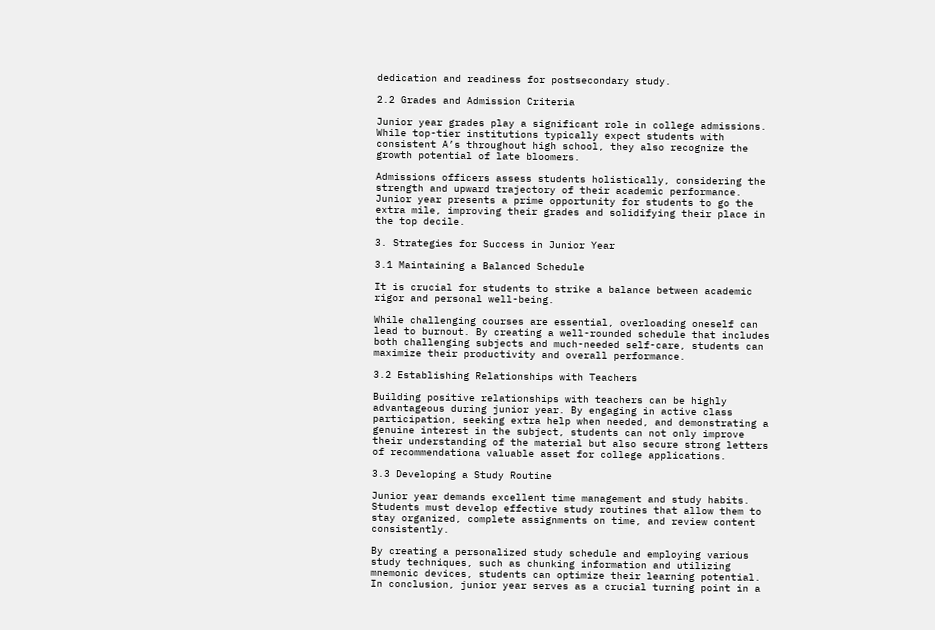dedication and readiness for postsecondary study.

2.2 Grades and Admission Criteria

Junior year grades play a significant role in college admissions. While top-tier institutions typically expect students with consistent A’s throughout high school, they also recognize the growth potential of late bloomers.

Admissions officers assess students holistically, considering the strength and upward trajectory of their academic performance. Junior year presents a prime opportunity for students to go the extra mile, improving their grades and solidifying their place in the top decile.

3. Strategies for Success in Junior Year

3.1 Maintaining a Balanced Schedule

It is crucial for students to strike a balance between academic rigor and personal well-being.

While challenging courses are essential, overloading oneself can lead to burnout. By creating a well-rounded schedule that includes both challenging subjects and much-needed self-care, students can maximize their productivity and overall performance.

3.2 Establishing Relationships with Teachers

Building positive relationships with teachers can be highly advantageous during junior year. By engaging in active class participation, seeking extra help when needed, and demonstrating a genuine interest in the subject, students can not only improve their understanding of the material but also secure strong letters of recommendationa valuable asset for college applications.

3.3 Developing a Study Routine

Junior year demands excellent time management and study habits. Students must develop effective study routines that allow them to stay organized, complete assignments on time, and review content consistently.

By creating a personalized study schedule and employing various study techniques, such as chunking information and utilizing mnemonic devices, students can optimize their learning potential. In conclusion, junior year serves as a crucial turning point in a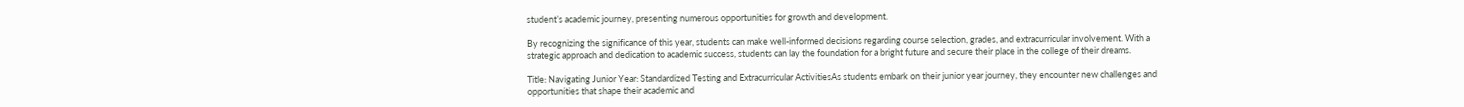student’s academic journey, presenting numerous opportunities for growth and development.

By recognizing the significance of this year, students can make well-informed decisions regarding course selection, grades, and extracurricular involvement. With a strategic approach and dedication to academic success, students can lay the foundation for a bright future and secure their place in the college of their dreams.

Title: Navigating Junior Year: Standardized Testing and Extracurricular ActivitiesAs students embark on their junior year journey, they encounter new challenges and opportunities that shape their academic and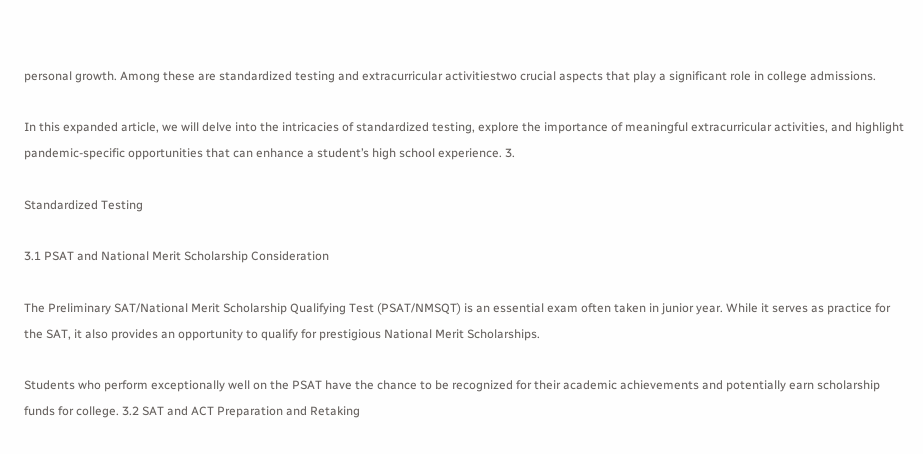personal growth. Among these are standardized testing and extracurricular activitiestwo crucial aspects that play a significant role in college admissions.

In this expanded article, we will delve into the intricacies of standardized testing, explore the importance of meaningful extracurricular activities, and highlight pandemic-specific opportunities that can enhance a student’s high school experience. 3.

Standardized Testing

3.1 PSAT and National Merit Scholarship Consideration

The Preliminary SAT/National Merit Scholarship Qualifying Test (PSAT/NMSQT) is an essential exam often taken in junior year. While it serves as practice for the SAT, it also provides an opportunity to qualify for prestigious National Merit Scholarships.

Students who perform exceptionally well on the PSAT have the chance to be recognized for their academic achievements and potentially earn scholarship funds for college. 3.2 SAT and ACT Preparation and Retaking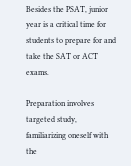Besides the PSAT, junior year is a critical time for students to prepare for and take the SAT or ACT exams.

Preparation involves targeted study, familiarizing oneself with the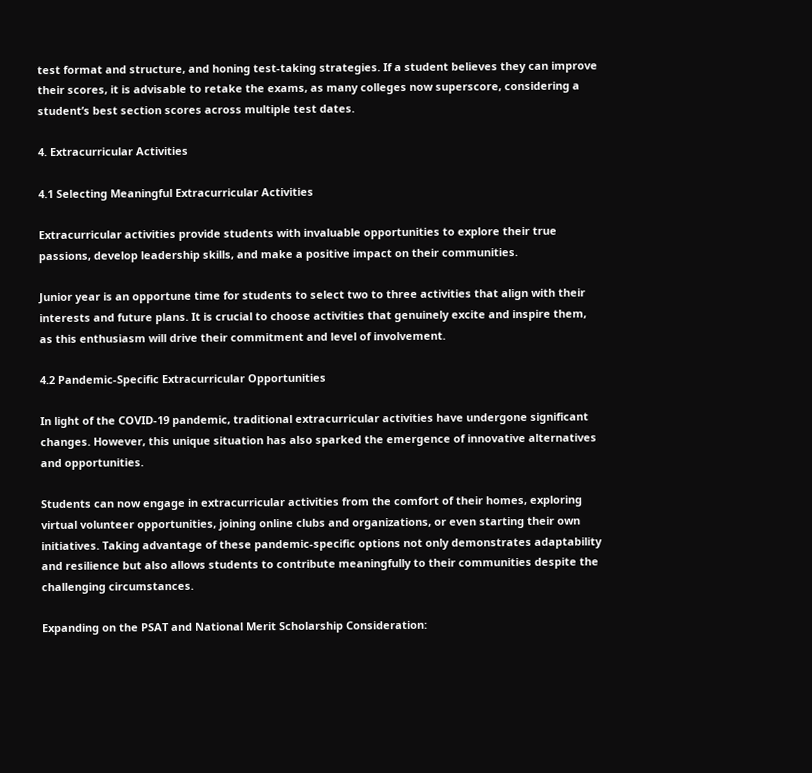test format and structure, and honing test-taking strategies. If a student believes they can improve their scores, it is advisable to retake the exams, as many colleges now superscore, considering a student’s best section scores across multiple test dates.

4. Extracurricular Activities

4.1 Selecting Meaningful Extracurricular Activities

Extracurricular activities provide students with invaluable opportunities to explore their true passions, develop leadership skills, and make a positive impact on their communities.

Junior year is an opportune time for students to select two to three activities that align with their interests and future plans. It is crucial to choose activities that genuinely excite and inspire them, as this enthusiasm will drive their commitment and level of involvement.

4.2 Pandemic-Specific Extracurricular Opportunities

In light of the COVID-19 pandemic, traditional extracurricular activities have undergone significant changes. However, this unique situation has also sparked the emergence of innovative alternatives and opportunities.

Students can now engage in extracurricular activities from the comfort of their homes, exploring virtual volunteer opportunities, joining online clubs and organizations, or even starting their own initiatives. Taking advantage of these pandemic-specific options not only demonstrates adaptability and resilience but also allows students to contribute meaningfully to their communities despite the challenging circumstances.

Expanding on the PSAT and National Merit Scholarship Consideration: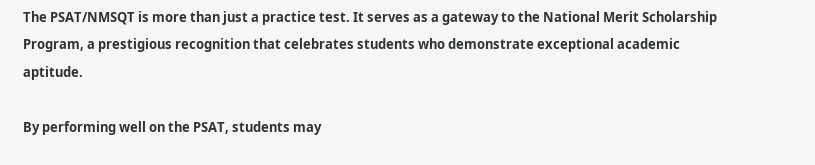The PSAT/NMSQT is more than just a practice test. It serves as a gateway to the National Merit Scholarship Program, a prestigious recognition that celebrates students who demonstrate exceptional academic aptitude.

By performing well on the PSAT, students may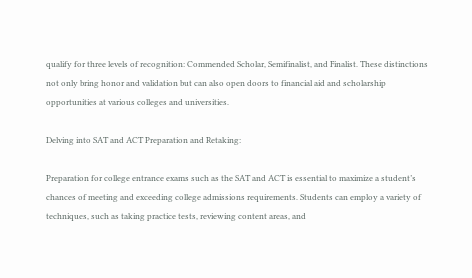qualify for three levels of recognition: Commended Scholar, Semifinalist, and Finalist. These distinctions not only bring honor and validation but can also open doors to financial aid and scholarship opportunities at various colleges and universities.

Delving into SAT and ACT Preparation and Retaking:

Preparation for college entrance exams such as the SAT and ACT is essential to maximize a student’s chances of meeting and exceeding college admissions requirements. Students can employ a variety of techniques, such as taking practice tests, reviewing content areas, and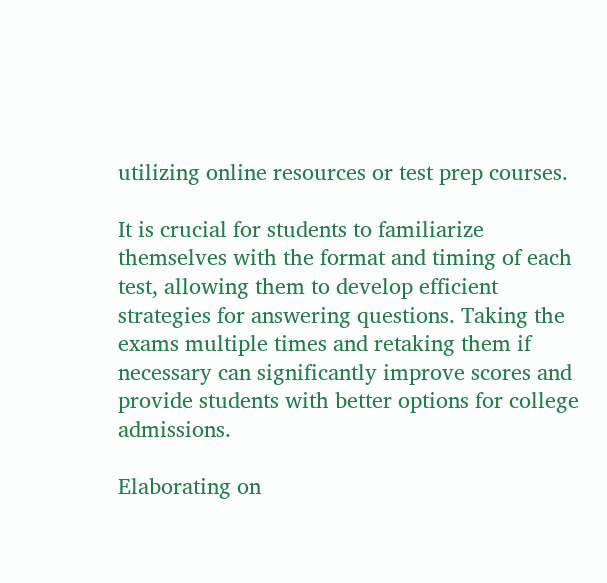utilizing online resources or test prep courses.

It is crucial for students to familiarize themselves with the format and timing of each test, allowing them to develop efficient strategies for answering questions. Taking the exams multiple times and retaking them if necessary can significantly improve scores and provide students with better options for college admissions.

Elaborating on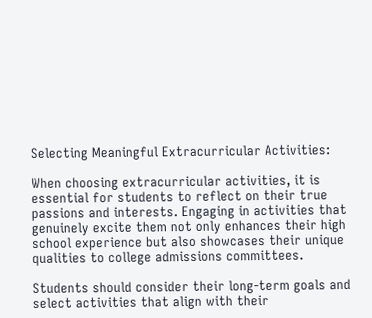Selecting Meaningful Extracurricular Activities:

When choosing extracurricular activities, it is essential for students to reflect on their true passions and interests. Engaging in activities that genuinely excite them not only enhances their high school experience but also showcases their unique qualities to college admissions committees.

Students should consider their long-term goals and select activities that align with their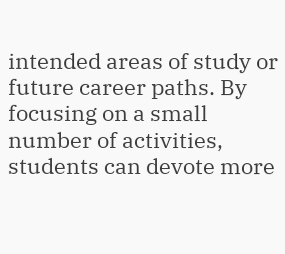intended areas of study or future career paths. By focusing on a small number of activities, students can devote more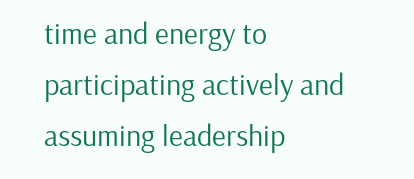time and energy to participating actively and assuming leadership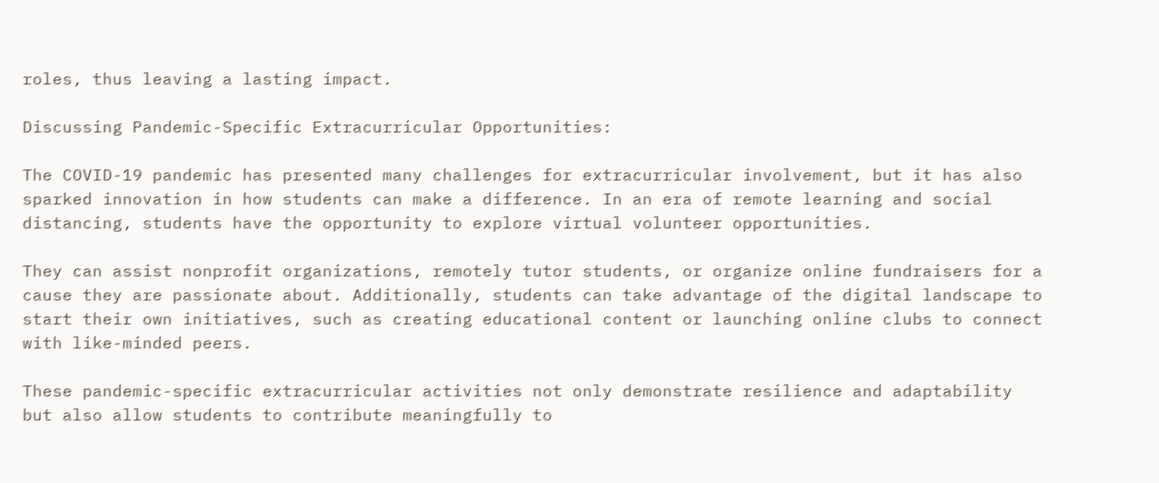roles, thus leaving a lasting impact.

Discussing Pandemic-Specific Extracurricular Opportunities:

The COVID-19 pandemic has presented many challenges for extracurricular involvement, but it has also sparked innovation in how students can make a difference. In an era of remote learning and social distancing, students have the opportunity to explore virtual volunteer opportunities.

They can assist nonprofit organizations, remotely tutor students, or organize online fundraisers for a cause they are passionate about. Additionally, students can take advantage of the digital landscape to start their own initiatives, such as creating educational content or launching online clubs to connect with like-minded peers.

These pandemic-specific extracurricular activities not only demonstrate resilience and adaptability but also allow students to contribute meaningfully to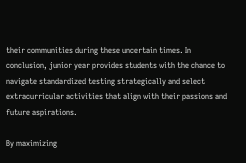their communities during these uncertain times. In conclusion, junior year provides students with the chance to navigate standardized testing strategically and select extracurricular activities that align with their passions and future aspirations.

By maximizing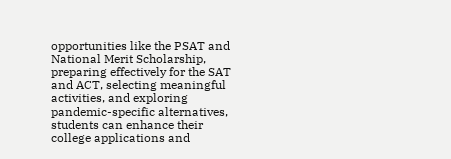opportunities like the PSAT and National Merit Scholarship, preparing effectively for the SAT and ACT, selecting meaningful activities, and exploring pandemic-specific alternatives, students can enhance their college applications and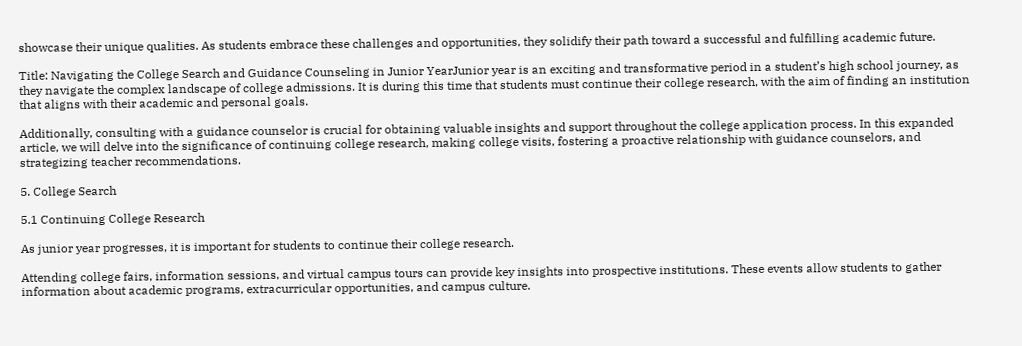showcase their unique qualities. As students embrace these challenges and opportunities, they solidify their path toward a successful and fulfilling academic future.

Title: Navigating the College Search and Guidance Counseling in Junior YearJunior year is an exciting and transformative period in a student’s high school journey, as they navigate the complex landscape of college admissions. It is during this time that students must continue their college research, with the aim of finding an institution that aligns with their academic and personal goals.

Additionally, consulting with a guidance counselor is crucial for obtaining valuable insights and support throughout the college application process. In this expanded article, we will delve into the significance of continuing college research, making college visits, fostering a proactive relationship with guidance counselors, and strategizing teacher recommendations.

5. College Search

5.1 Continuing College Research

As junior year progresses, it is important for students to continue their college research.

Attending college fairs, information sessions, and virtual campus tours can provide key insights into prospective institutions. These events allow students to gather information about academic programs, extracurricular opportunities, and campus culture.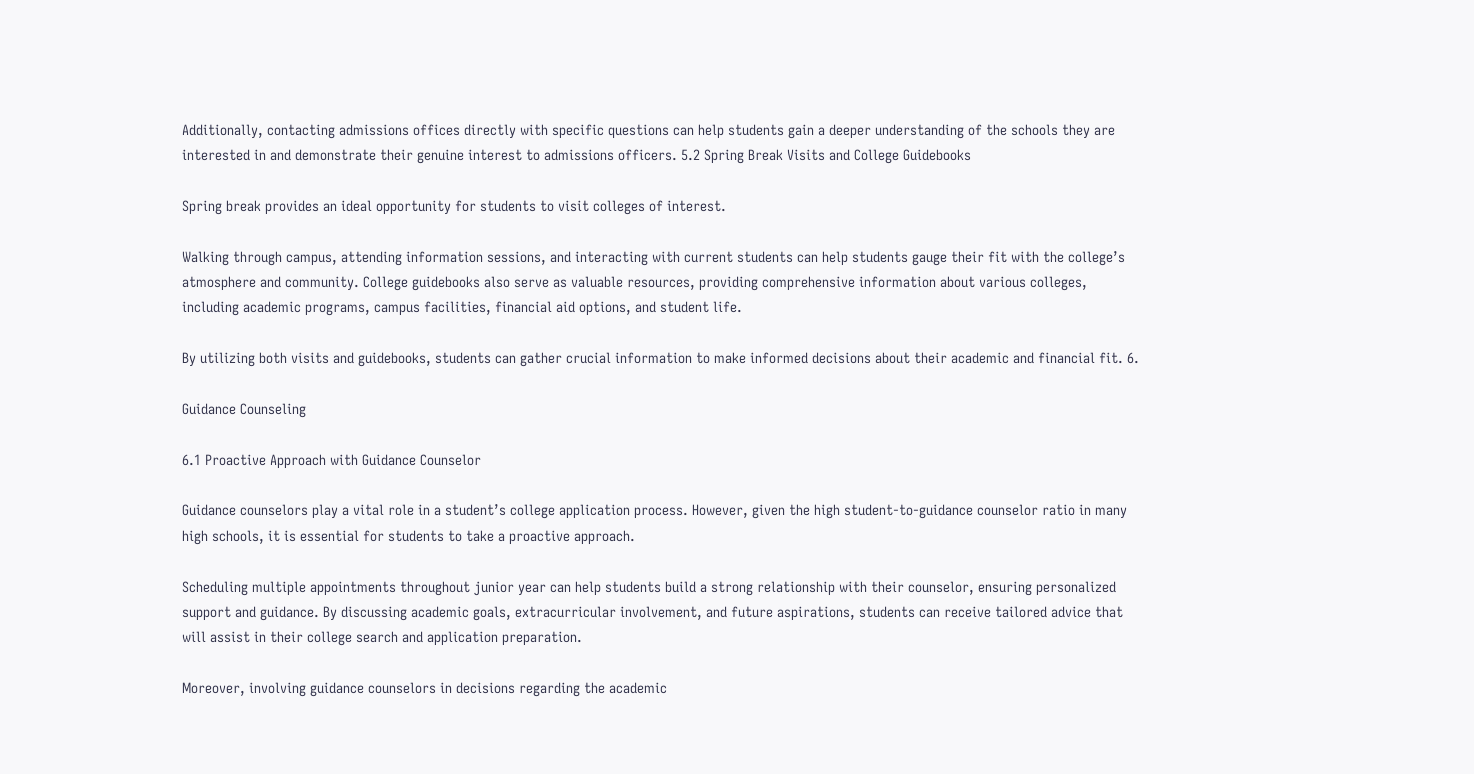Additionally, contacting admissions offices directly with specific questions can help students gain a deeper understanding of the schools they are interested in and demonstrate their genuine interest to admissions officers. 5.2 Spring Break Visits and College Guidebooks

Spring break provides an ideal opportunity for students to visit colleges of interest.

Walking through campus, attending information sessions, and interacting with current students can help students gauge their fit with the college’s atmosphere and community. College guidebooks also serve as valuable resources, providing comprehensive information about various colleges, including academic programs, campus facilities, financial aid options, and student life.

By utilizing both visits and guidebooks, students can gather crucial information to make informed decisions about their academic and financial fit. 6.

Guidance Counseling

6.1 Proactive Approach with Guidance Counselor

Guidance counselors play a vital role in a student’s college application process. However, given the high student-to-guidance counselor ratio in many high schools, it is essential for students to take a proactive approach.

Scheduling multiple appointments throughout junior year can help students build a strong relationship with their counselor, ensuring personalized support and guidance. By discussing academic goals, extracurricular involvement, and future aspirations, students can receive tailored advice that will assist in their college search and application preparation.

Moreover, involving guidance counselors in decisions regarding the academic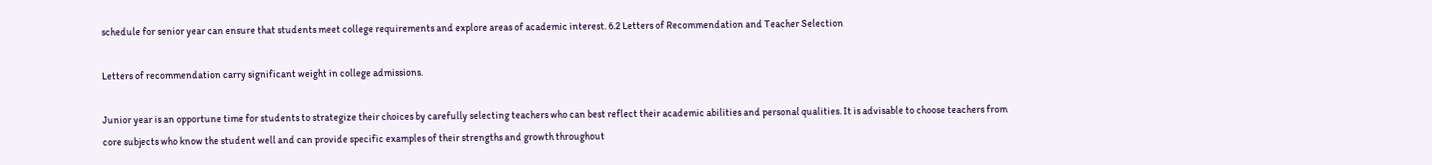schedule for senior year can ensure that students meet college requirements and explore areas of academic interest. 6.2 Letters of Recommendation and Teacher Selection

Letters of recommendation carry significant weight in college admissions.

Junior year is an opportune time for students to strategize their choices by carefully selecting teachers who can best reflect their academic abilities and personal qualities. It is advisable to choose teachers from core subjects who know the student well and can provide specific examples of their strengths and growth throughout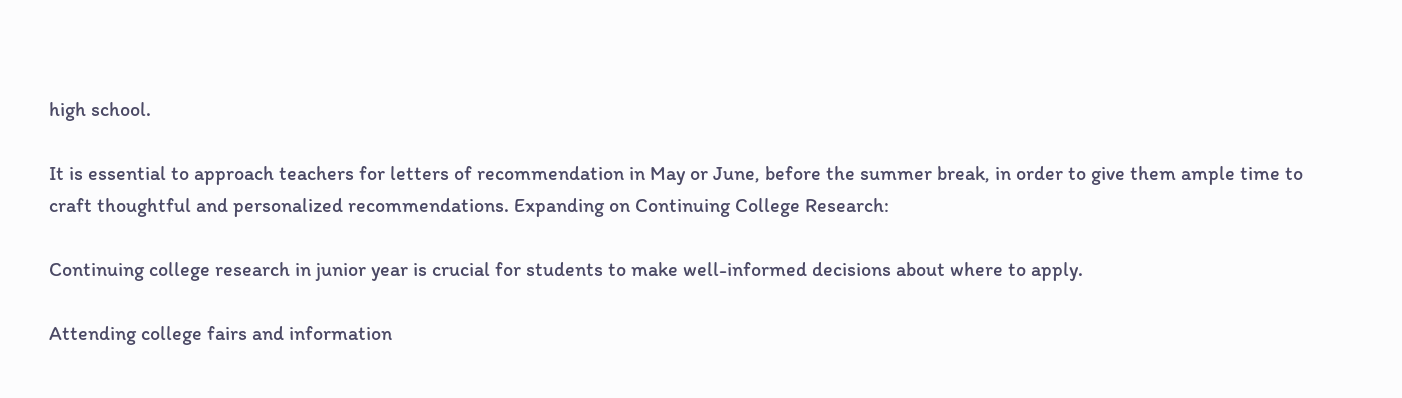high school.

It is essential to approach teachers for letters of recommendation in May or June, before the summer break, in order to give them ample time to craft thoughtful and personalized recommendations. Expanding on Continuing College Research:

Continuing college research in junior year is crucial for students to make well-informed decisions about where to apply.

Attending college fairs and information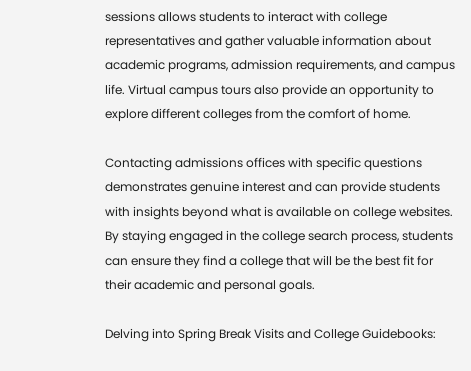sessions allows students to interact with college representatives and gather valuable information about academic programs, admission requirements, and campus life. Virtual campus tours also provide an opportunity to explore different colleges from the comfort of home.

Contacting admissions offices with specific questions demonstrates genuine interest and can provide students with insights beyond what is available on college websites. By staying engaged in the college search process, students can ensure they find a college that will be the best fit for their academic and personal goals.

Delving into Spring Break Visits and College Guidebooks: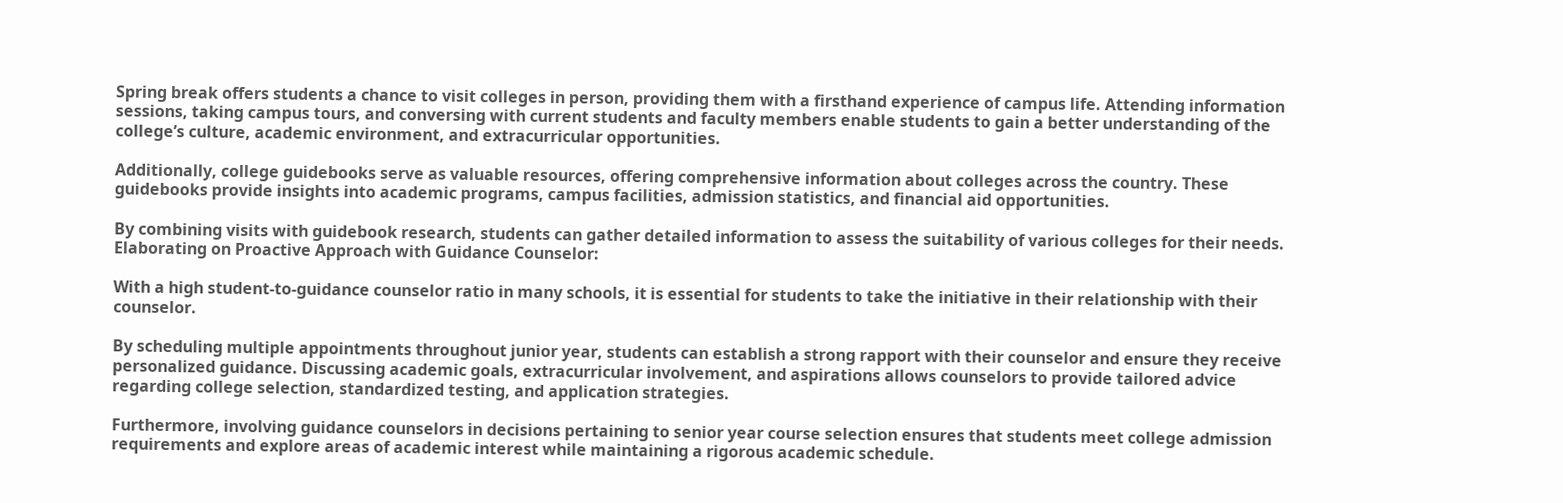Spring break offers students a chance to visit colleges in person, providing them with a firsthand experience of campus life. Attending information sessions, taking campus tours, and conversing with current students and faculty members enable students to gain a better understanding of the college’s culture, academic environment, and extracurricular opportunities.

Additionally, college guidebooks serve as valuable resources, offering comprehensive information about colleges across the country. These guidebooks provide insights into academic programs, campus facilities, admission statistics, and financial aid opportunities.

By combining visits with guidebook research, students can gather detailed information to assess the suitability of various colleges for their needs. Elaborating on Proactive Approach with Guidance Counselor:

With a high student-to-guidance counselor ratio in many schools, it is essential for students to take the initiative in their relationship with their counselor.

By scheduling multiple appointments throughout junior year, students can establish a strong rapport with their counselor and ensure they receive personalized guidance. Discussing academic goals, extracurricular involvement, and aspirations allows counselors to provide tailored advice regarding college selection, standardized testing, and application strategies.

Furthermore, involving guidance counselors in decisions pertaining to senior year course selection ensures that students meet college admission requirements and explore areas of academic interest while maintaining a rigorous academic schedule.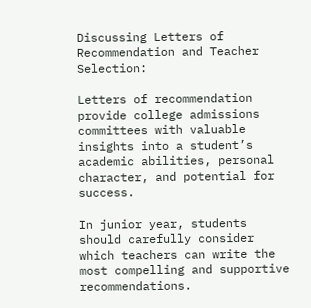Discussing Letters of Recommendation and Teacher Selection:

Letters of recommendation provide college admissions committees with valuable insights into a student’s academic abilities, personal character, and potential for success.

In junior year, students should carefully consider which teachers can write the most compelling and supportive recommendations.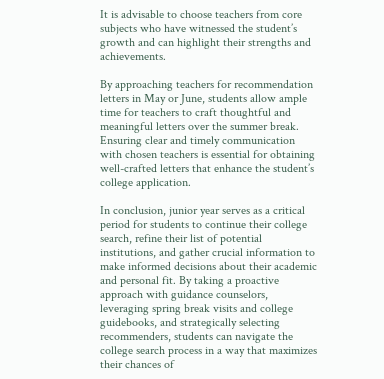It is advisable to choose teachers from core subjects who have witnessed the student’s growth and can highlight their strengths and achievements.

By approaching teachers for recommendation letters in May or June, students allow ample time for teachers to craft thoughtful and meaningful letters over the summer break. Ensuring clear and timely communication with chosen teachers is essential for obtaining well-crafted letters that enhance the student’s college application.

In conclusion, junior year serves as a critical period for students to continue their college search, refine their list of potential institutions, and gather crucial information to make informed decisions about their academic and personal fit. By taking a proactive approach with guidance counselors, leveraging spring break visits and college guidebooks, and strategically selecting recommenders, students can navigate the college search process in a way that maximizes their chances of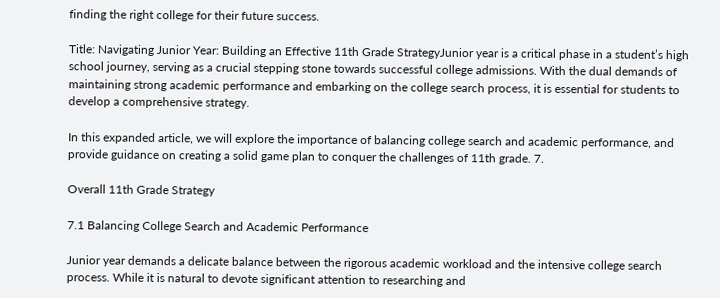finding the right college for their future success.

Title: Navigating Junior Year: Building an Effective 11th Grade StrategyJunior year is a critical phase in a student’s high school journey, serving as a crucial stepping stone towards successful college admissions. With the dual demands of maintaining strong academic performance and embarking on the college search process, it is essential for students to develop a comprehensive strategy.

In this expanded article, we will explore the importance of balancing college search and academic performance, and provide guidance on creating a solid game plan to conquer the challenges of 11th grade. 7.

Overall 11th Grade Strategy

7.1 Balancing College Search and Academic Performance

Junior year demands a delicate balance between the rigorous academic workload and the intensive college search process. While it is natural to devote significant attention to researching and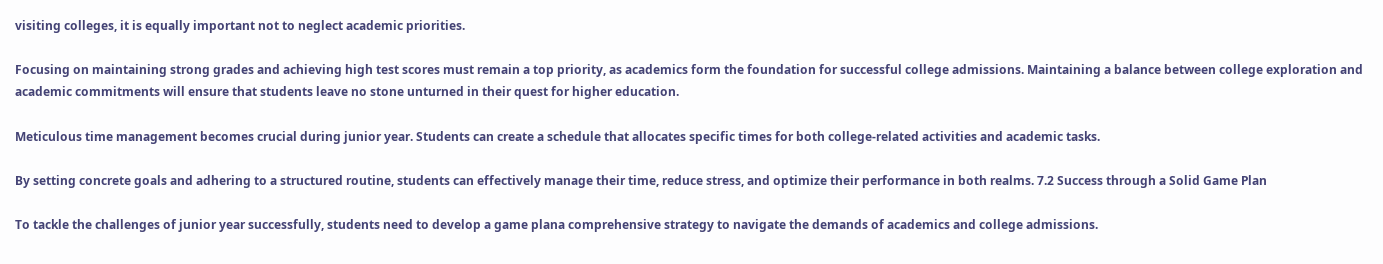visiting colleges, it is equally important not to neglect academic priorities.

Focusing on maintaining strong grades and achieving high test scores must remain a top priority, as academics form the foundation for successful college admissions. Maintaining a balance between college exploration and academic commitments will ensure that students leave no stone unturned in their quest for higher education.

Meticulous time management becomes crucial during junior year. Students can create a schedule that allocates specific times for both college-related activities and academic tasks.

By setting concrete goals and adhering to a structured routine, students can effectively manage their time, reduce stress, and optimize their performance in both realms. 7.2 Success through a Solid Game Plan

To tackle the challenges of junior year successfully, students need to develop a game plana comprehensive strategy to navigate the demands of academics and college admissions.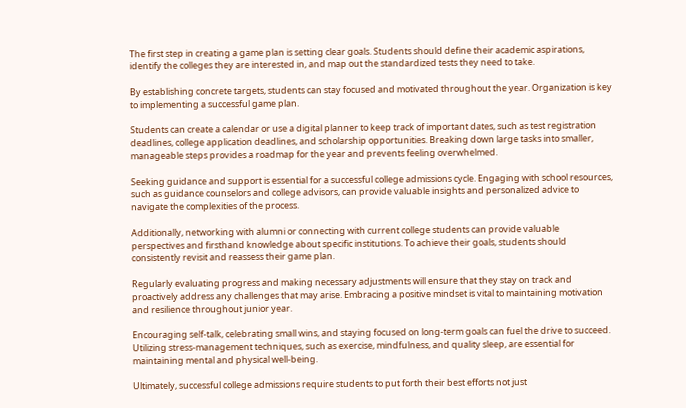The first step in creating a game plan is setting clear goals. Students should define their academic aspirations, identify the colleges they are interested in, and map out the standardized tests they need to take.

By establishing concrete targets, students can stay focused and motivated throughout the year. Organization is key to implementing a successful game plan.

Students can create a calendar or use a digital planner to keep track of important dates, such as test registration deadlines, college application deadlines, and scholarship opportunities. Breaking down large tasks into smaller, manageable steps provides a roadmap for the year and prevents feeling overwhelmed.

Seeking guidance and support is essential for a successful college admissions cycle. Engaging with school resources, such as guidance counselors and college advisors, can provide valuable insights and personalized advice to navigate the complexities of the process.

Additionally, networking with alumni or connecting with current college students can provide valuable perspectives and firsthand knowledge about specific institutions. To achieve their goals, students should consistently revisit and reassess their game plan.

Regularly evaluating progress and making necessary adjustments will ensure that they stay on track and proactively address any challenges that may arise. Embracing a positive mindset is vital to maintaining motivation and resilience throughout junior year.

Encouraging self-talk, celebrating small wins, and staying focused on long-term goals can fuel the drive to succeed. Utilizing stress-management techniques, such as exercise, mindfulness, and quality sleep, are essential for maintaining mental and physical well-being.

Ultimately, successful college admissions require students to put forth their best efforts not just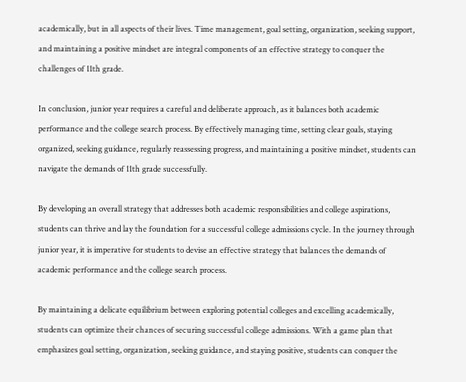academically, but in all aspects of their lives. Time management, goal setting, organization, seeking support, and maintaining a positive mindset are integral components of an effective strategy to conquer the challenges of 11th grade.

In conclusion, junior year requires a careful and deliberate approach, as it balances both academic performance and the college search process. By effectively managing time, setting clear goals, staying organized, seeking guidance, regularly reassessing progress, and maintaining a positive mindset, students can navigate the demands of 11th grade successfully.

By developing an overall strategy that addresses both academic responsibilities and college aspirations, students can thrive and lay the foundation for a successful college admissions cycle. In the journey through junior year, it is imperative for students to devise an effective strategy that balances the demands of academic performance and the college search process.

By maintaining a delicate equilibrium between exploring potential colleges and excelling academically, students can optimize their chances of securing successful college admissions. With a game plan that emphasizes goal setting, organization, seeking guidance, and staying positive, students can conquer the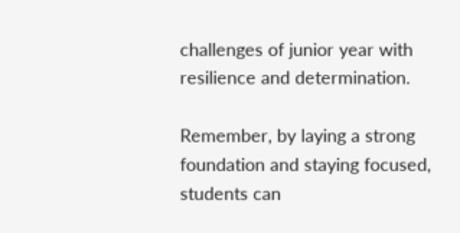challenges of junior year with resilience and determination.

Remember, by laying a strong foundation and staying focused, students can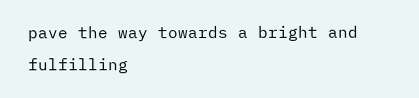pave the way towards a bright and fulfilling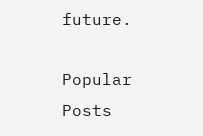future.

Popular Posts